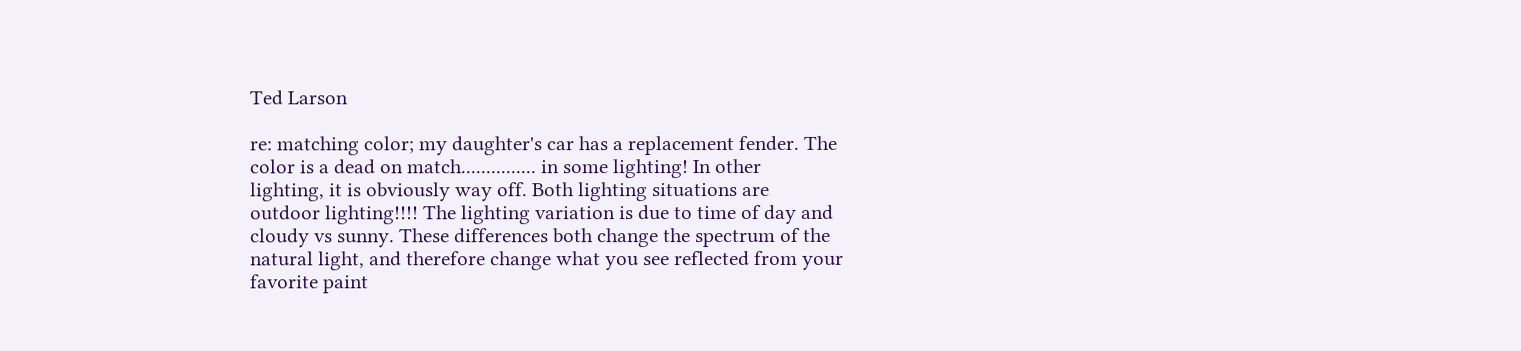Ted Larson

re: matching color; my daughter's car has a replacement fender. The
color is a dead on match............... in some lighting! In other
lighting, it is obviously way off. Both lighting situations are
outdoor lighting!!!! The lighting variation is due to time of day and
cloudy vs sunny. These differences both change the spectrum of the
natural light, and therefore change what you see reflected from your
favorite paint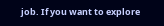job. If you want to explore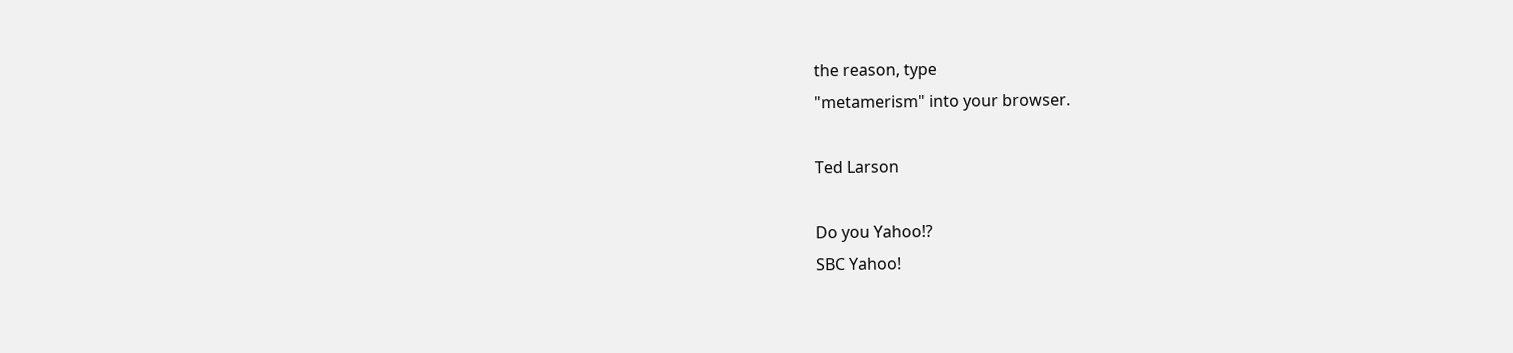the reason, type
"metamerism" into your browser.

Ted Larson

Do you Yahoo!?
SBC Yahoo!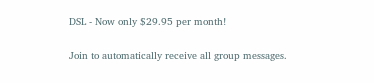DSL - Now only $29.95 per month!

Join to automatically receive all group messages.